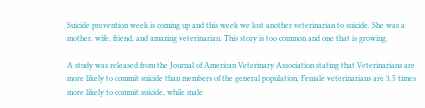Suicide prevention week is coming up and this week we lost another veterinarian to suicide. She was a mother, wife, friend, and amazing veterinarian. This story is too common and one that is growing.

A study was released from the Journal of American Veterinary Association stating that Veterinarians are more likely to commit suicide than members of the general population. Female veterinarians are 3.5 times more likely to commit suicide, while male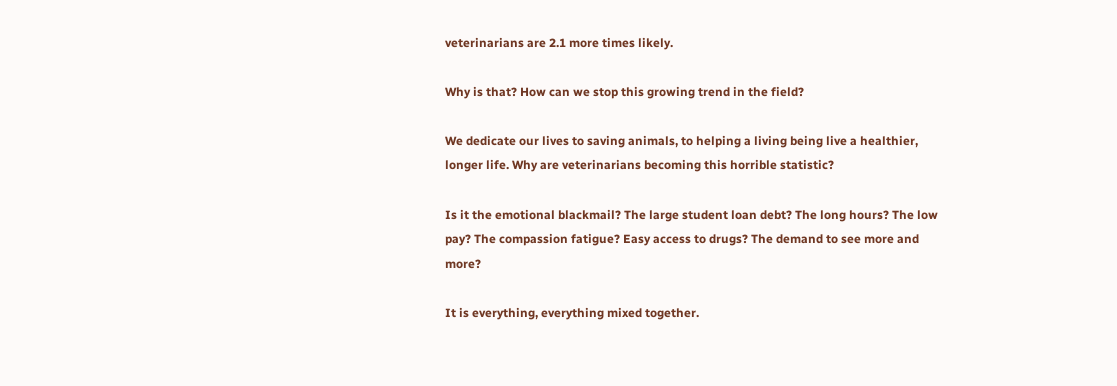veterinarians are 2.1 more times likely.

Why is that? How can we stop this growing trend in the field?

We dedicate our lives to saving animals, to helping a living being live a healthier, longer life. Why are veterinarians becoming this horrible statistic?

Is it the emotional blackmail? The large student loan debt? The long hours? The low pay? The compassion fatigue? Easy access to drugs? The demand to see more and more?

It is everything, everything mixed together.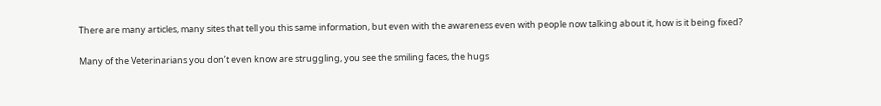There are many articles, many sites that tell you this same information, but even with the awareness even with people now talking about it, how is it being fixed?

Many of the Veterinarians you don’t even know are struggling, you see the smiling faces, the hugs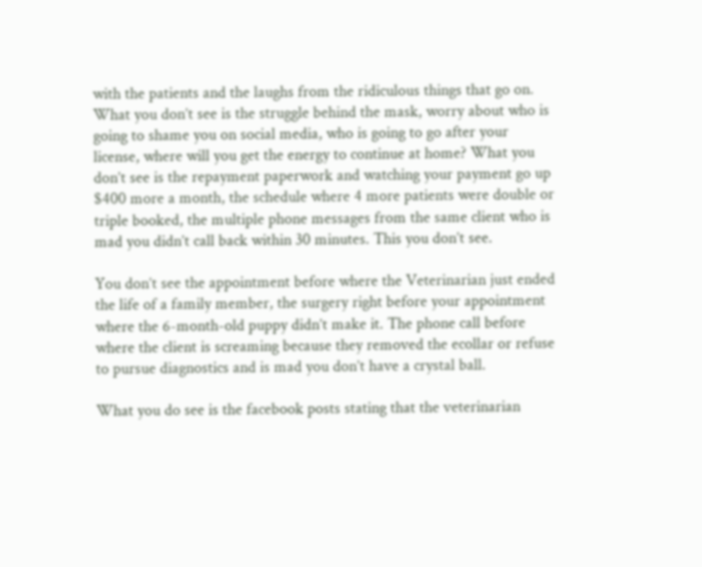with the patients and the laughs from the ridiculous things that go on. What you don’t see is the struggle behind the mask, worry about who is going to shame you on social media, who is going to go after your license, where will you get the energy to continue at home? What you don’t see is the repayment paperwork and watching your payment go up $400 more a month, the schedule where 4 more patients were double or triple booked, the multiple phone messages from the same client who is mad you didn’t call back within 30 minutes. This you don’t see.

You don’t see the appointment before where the Veterinarian just ended the life of a family member, the surgery right before your appointment where the 6-month-old puppy didn’t make it. The phone call before where the client is screaming because they removed the ecollar or refuse to pursue diagnostics and is mad you don’t have a crystal ball.

What you do see is the facebook posts stating that the veterinarian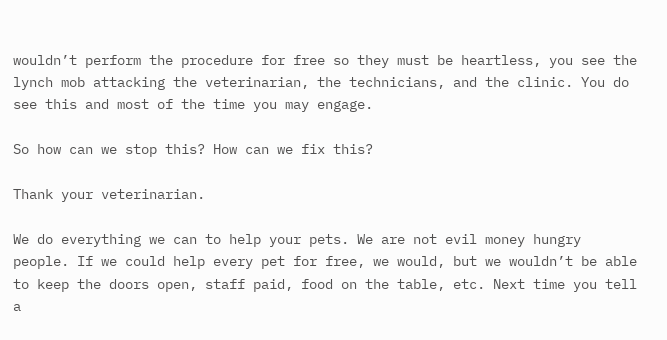wouldn’t perform the procedure for free so they must be heartless, you see the lynch mob attacking the veterinarian, the technicians, and the clinic. You do see this and most of the time you may engage.

So how can we stop this? How can we fix this?

Thank your veterinarian.

We do everything we can to help your pets. We are not evil money hungry people. If we could help every pet for free, we would, but we wouldn’t be able to keep the doors open, staff paid, food on the table, etc. Next time you tell a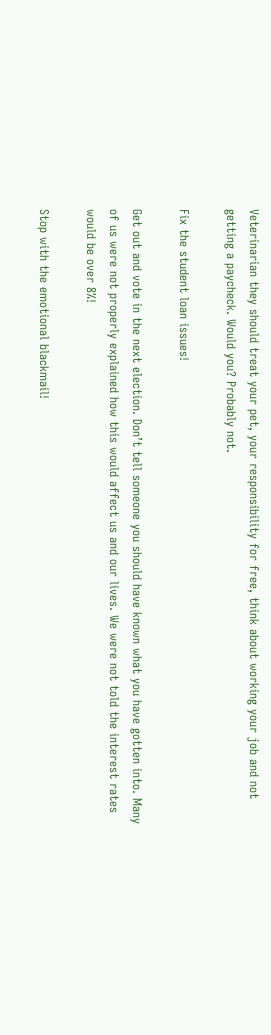Veterinarian they should treat your pet, your responsibility for free, think about working your job and not getting a paycheck. Would you? Probably not.

Fix the student loan issues!

Get out and vote in the next election. Don’t tell someone you should have known what you have gotten into. Many of us were not properly explained how this would affect us and our lives. We were not told the interest rates would be over 8%!

Stop with the emotional blackmail!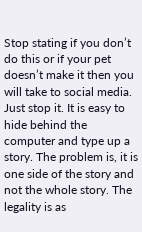Stop stating if you don’t do this or if your pet doesn’t make it then you will take to social media. Just stop it. It is easy to hide behind the computer and type up a story. The problem is, it is one side of the story and not the whole story. The legality is as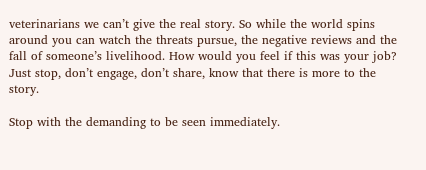veterinarians we can’t give the real story. So while the world spins around you can watch the threats pursue, the negative reviews and the fall of someone’s livelihood. How would you feel if this was your job? Just stop, don’t engage, don’t share, know that there is more to the story.

Stop with the demanding to be seen immediately.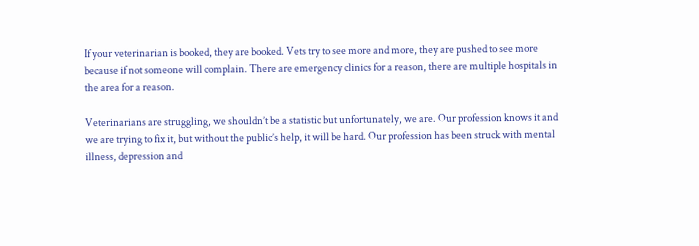If your veterinarian is booked, they are booked. Vets try to see more and more, they are pushed to see more because if not someone will complain. There are emergency clinics for a reason, there are multiple hospitals in the area for a reason.

Veterinarians are struggling, we shouldn’t be a statistic but unfortunately, we are. Our profession knows it and we are trying to fix it, but without the public’s help, it will be hard. Our profession has been struck with mental illness, depression and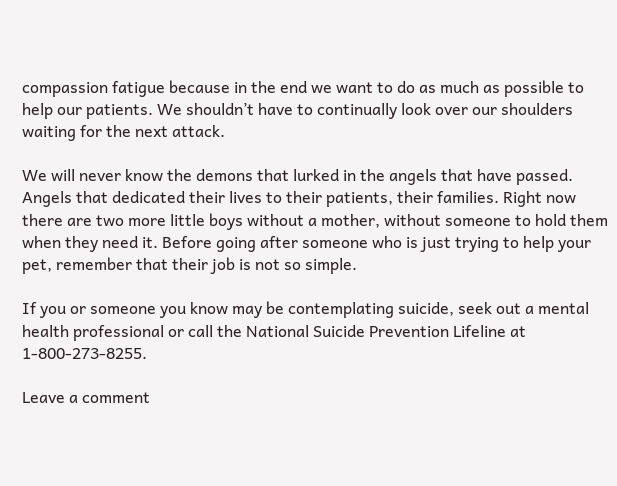compassion fatigue because in the end we want to do as much as possible to help our patients. We shouldn’t have to continually look over our shoulders waiting for the next attack.

We will never know the demons that lurked in the angels that have passed. Angels that dedicated their lives to their patients, their families. Right now there are two more little boys without a mother, without someone to hold them when they need it. Before going after someone who is just trying to help your pet, remember that their job is not so simple.

If you or someone you know may be contemplating suicide, seek out a mental health professional or call the National Suicide Prevention Lifeline at 1-800-273-8255.

Leave a comment